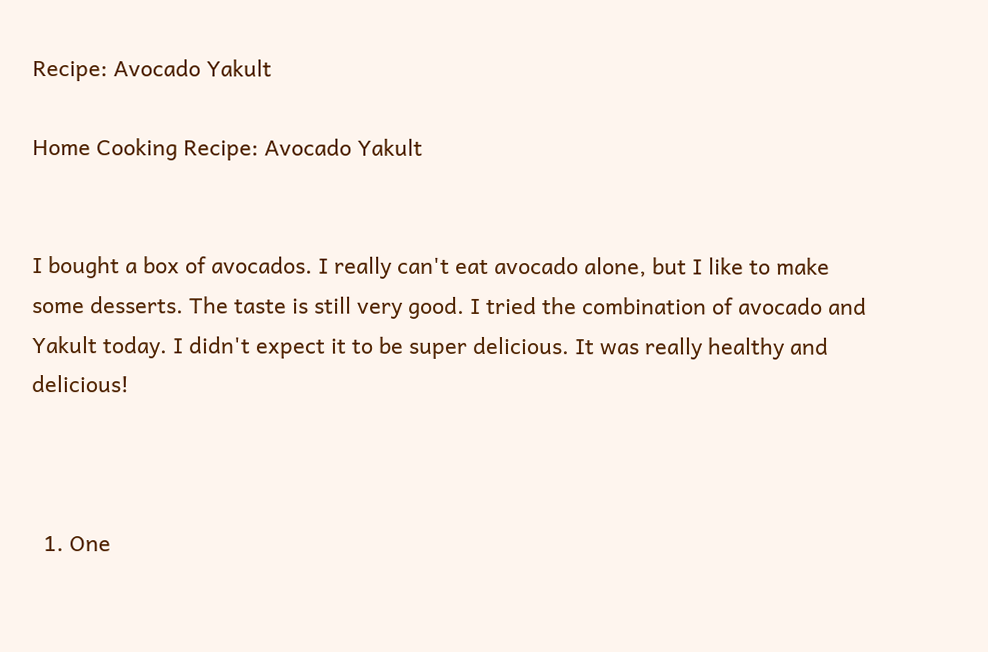Recipe: Avocado Yakult

Home Cooking Recipe: Avocado Yakult


I bought a box of avocados. I really can't eat avocado alone, but I like to make some desserts. The taste is still very good. I tried the combination of avocado and Yakult today. I didn't expect it to be super delicious. It was really healthy and delicious!



  1. One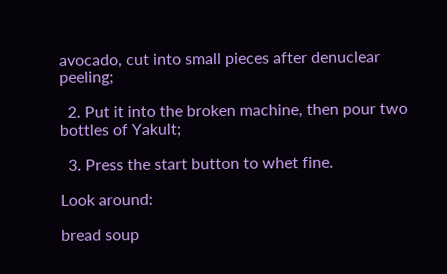avocado, cut into small pieces after denuclear peeling;

  2. Put it into the broken machine, then pour two bottles of Yakult;

  3. Press the start button to whet fine.

Look around:

bread soup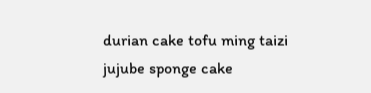durian cake tofu ming taizi jujube sponge cake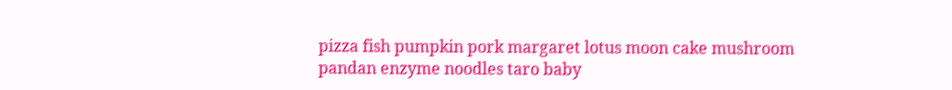pizza fish pumpkin pork margaret lotus moon cake mushroom pandan enzyme noodles taro baby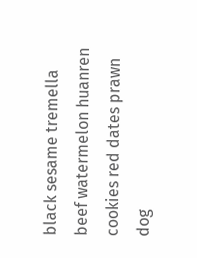black sesame tremella beef watermelon huanren cookies red dates prawn dog